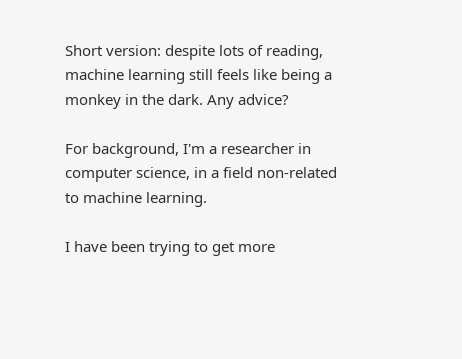Short version: despite lots of reading, machine learning still feels like being a monkey in the dark. Any advice?

For background, I'm a researcher in computer science, in a field non-related to machine learning.

I have been trying to get more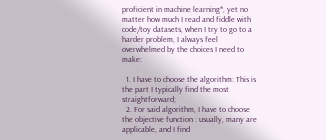proficient in machine learning*, yet no matter how much I read and fiddle with code/toy datasets, when I try to go to a harder problem, I always feel overwhelmed by the choices I need to make:

  1. I have to choose the algorithm: This is the part I typically find the most straightforward;
  2. For said algorithm, I have to choose the objective function : usually, many are applicable, and I find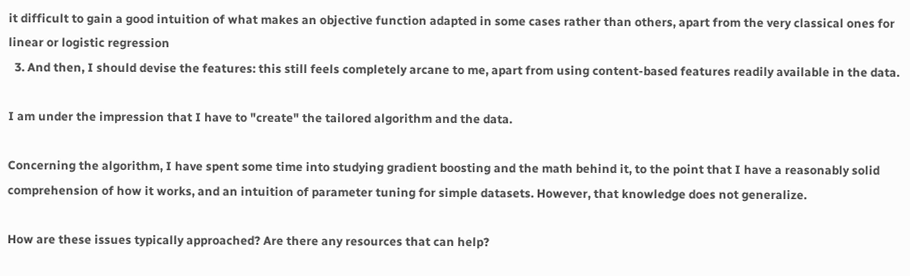it difficult to gain a good intuition of what makes an objective function adapted in some cases rather than others, apart from the very classical ones for linear or logistic regression
  3. And then, I should devise the features: this still feels completely arcane to me, apart from using content-based features readily available in the data.

I am under the impression that I have to "create" the tailored algorithm and the data.

Concerning the algorithm, I have spent some time into studying gradient boosting and the math behind it, to the point that I have a reasonably solid comprehension of how it works, and an intuition of parameter tuning for simple datasets. However, that knowledge does not generalize.

How are these issues typically approached? Are there any resources that can help?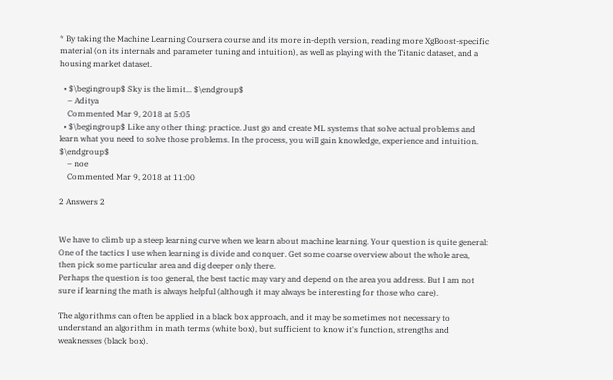* By taking the Machine Learning Coursera course and its more in-depth version, reading more XgBoost-specific material (on its internals and parameter tuning and intuition), as well as playing with the Titanic dataset, and a housing market dataset.

  • $\begingroup$ Sky is the limit... $\endgroup$
    – Aditya
    Commented Mar 9, 2018 at 5:05
  • $\begingroup$ Like any other thing: practice. Just go and create ML systems that solve actual problems and learn what you need to solve those problems. In the process, you will gain knowledge, experience and intuition. $\endgroup$
    – noe
    Commented Mar 9, 2018 at 11:00

2 Answers 2


We have to climb up a steep learning curve when we learn about machine learning. Your question is quite general: One of the tactics I use when learning is divide and conquer. Get some coarse overview about the whole area, then pick some particular area and dig deeper only there.
Perhaps the question is too general, the best tactic may vary and depend on the area you address. But I am not sure if learning the math is always helpful (although it may always be interesting for those who care).

The algorithms can often be applied in a black box approach, and it may be sometimes not necessary to understand an algorithm in math terms (white box), but sufficient to know it's function, strengths and weaknesses (black box).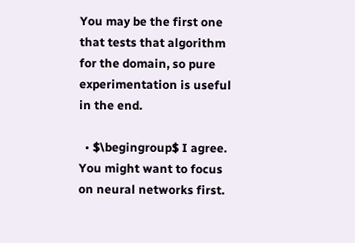You may be the first one that tests that algorithm for the domain, so pure experimentation is useful in the end.

  • $\begingroup$ I agree. You might want to focus on neural networks first.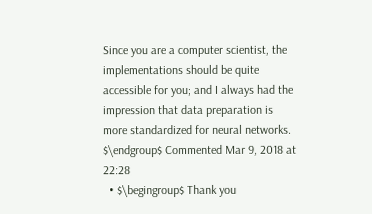Since you are a computer scientist, the implementations should be quite accessible for you; and I always had the impression that data preparation is more standardized for neural networks. $\endgroup$ Commented Mar 9, 2018 at 22:28
  • $\begingroup$ Thank you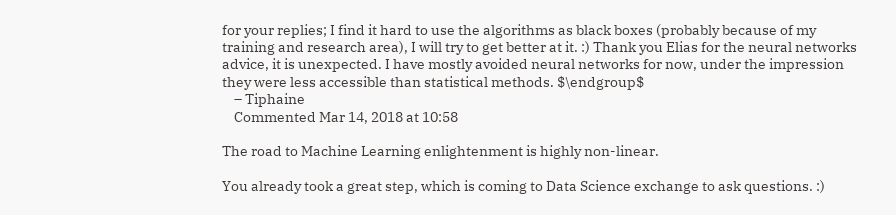for your replies; I find it hard to use the algorithms as black boxes (probably because of my training and research area), I will try to get better at it. :) Thank you Elias for the neural networks advice, it is unexpected. I have mostly avoided neural networks for now, under the impression they were less accessible than statistical methods. $\endgroup$
    – Tiphaine
    Commented Mar 14, 2018 at 10:58

The road to Machine Learning enlightenment is highly non-linear.

You already took a great step, which is coming to Data Science exchange to ask questions. :)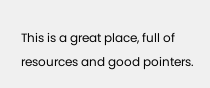This is a great place, full of resources and good pointers.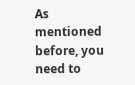As mentioned before, you need to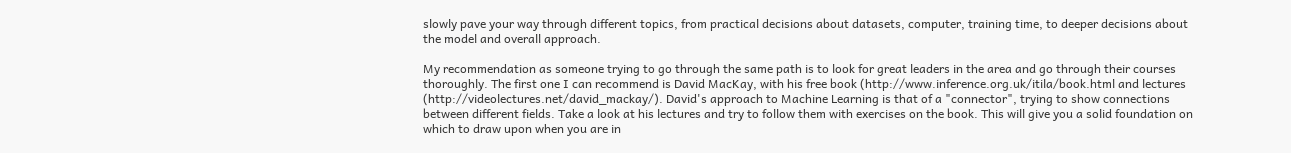slowly pave your way through different topics, from practical decisions about datasets, computer, training time, to deeper decisions about the model and overall approach.

My recommendation as someone trying to go through the same path is to look for great leaders in the area and go through their courses thoroughly. The first one I can recommend is David MacKay, with his free book (http://www.inference.org.uk/itila/book.html and lectures (http://videolectures.net/david_mackay/). David's approach to Machine Learning is that of a "connector", trying to show connections between different fields. Take a look at his lectures and try to follow them with exercises on the book. This will give you a solid foundation on which to draw upon when you are in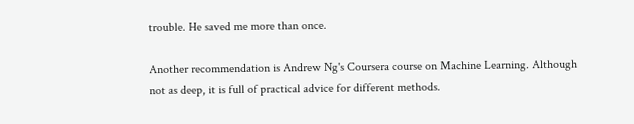trouble. He saved me more than once.

Another recommendation is Andrew Ng's Coursera course on Machine Learning. Although not as deep, it is full of practical advice for different methods.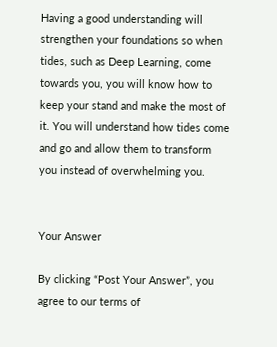Having a good understanding will strengthen your foundations so when tides, such as Deep Learning, come towards you, you will know how to keep your stand and make the most of it. You will understand how tides come and go and allow them to transform you instead of overwhelming you.


Your Answer

By clicking “Post Your Answer”, you agree to our terms of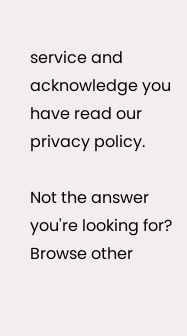service and acknowledge you have read our privacy policy.

Not the answer you're looking for? Browse other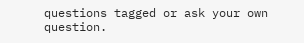questions tagged or ask your own question.